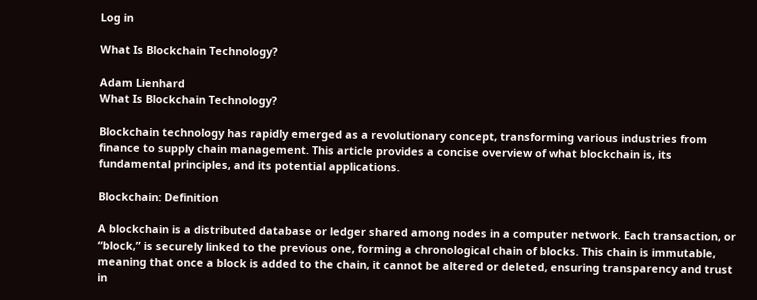Log in

What Is Blockchain Technology?

Adam Lienhard
What Is Blockchain Technology?

Blockchain technology has rapidly emerged as a revolutionary concept, transforming various industries from finance to supply chain management. This article provides a concise overview of what blockchain is, its fundamental principles, and its potential applications.

Blockchain: Definition

A blockchain is a distributed database or ledger shared among nodes in a computer network. Each transaction, or “block,” is securely linked to the previous one, forming a chronological chain of blocks. This chain is immutable, meaning that once a block is added to the chain, it cannot be altered or deleted, ensuring transparency and trust in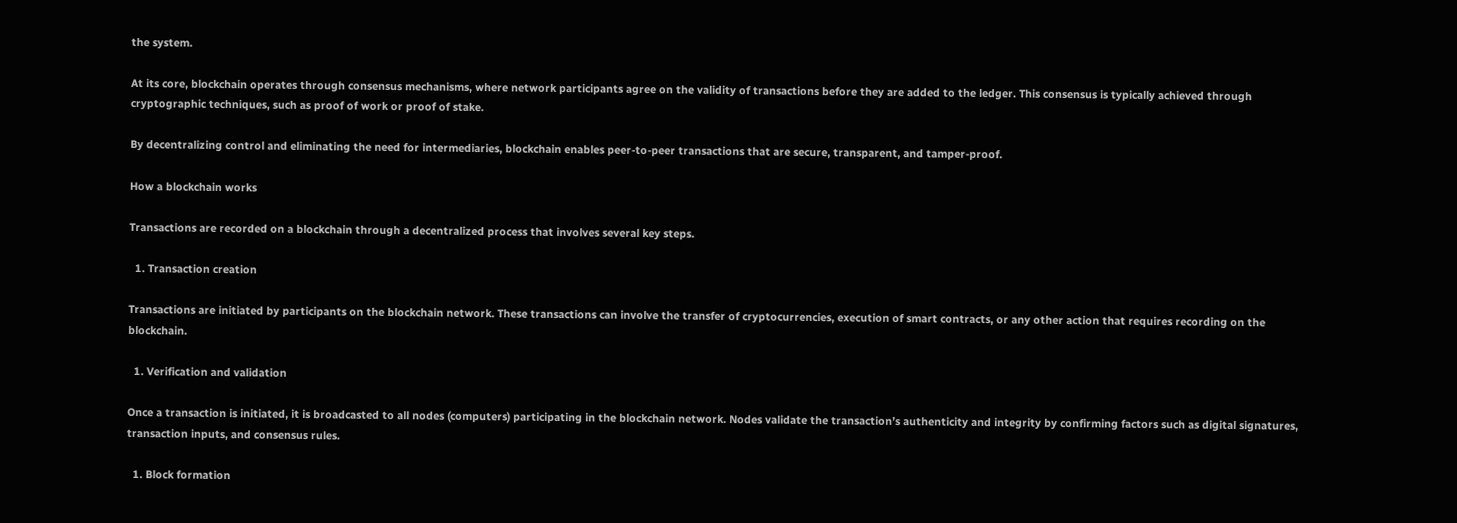the system.

At its core, blockchain operates through consensus mechanisms, where network participants agree on the validity of transactions before they are added to the ledger. This consensus is typically achieved through cryptographic techniques, such as proof of work or proof of stake.

By decentralizing control and eliminating the need for intermediaries, blockchain enables peer-to-peer transactions that are secure, transparent, and tamper-proof.

How a blockchain works

Transactions are recorded on a blockchain through a decentralized process that involves several key steps.

  1. Transaction creation

Transactions are initiated by participants on the blockchain network. These transactions can involve the transfer of cryptocurrencies, execution of smart contracts, or any other action that requires recording on the blockchain.

  1. Verification and validation

Once a transaction is initiated, it is broadcasted to all nodes (computers) participating in the blockchain network. Nodes validate the transaction’s authenticity and integrity by confirming factors such as digital signatures, transaction inputs, and consensus rules.

  1. Block formation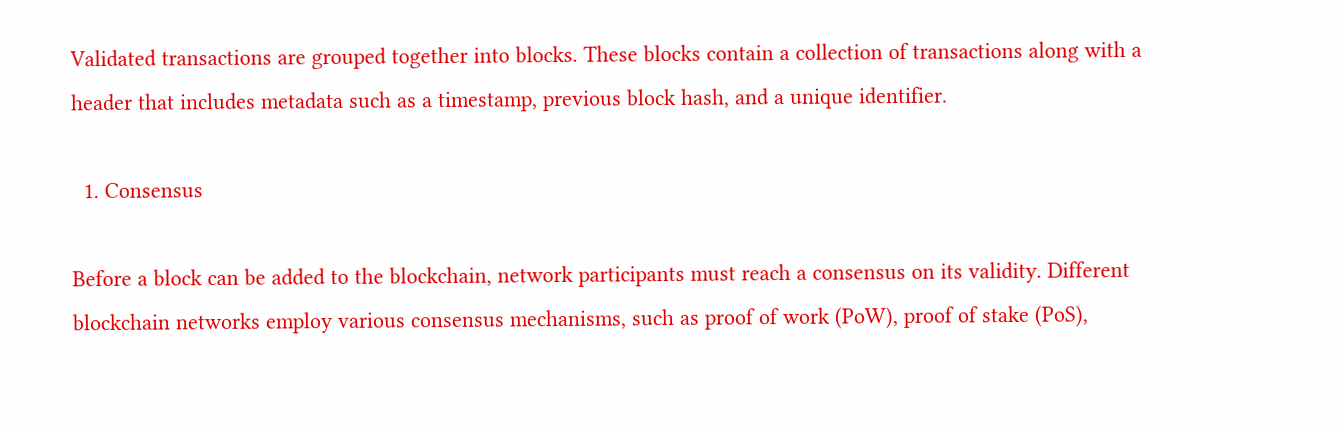Validated transactions are grouped together into blocks. These blocks contain a collection of transactions along with a header that includes metadata such as a timestamp, previous block hash, and a unique identifier.

  1. Consensus

Before a block can be added to the blockchain, network participants must reach a consensus on its validity. Different blockchain networks employ various consensus mechanisms, such as proof of work (PoW), proof of stake (PoS),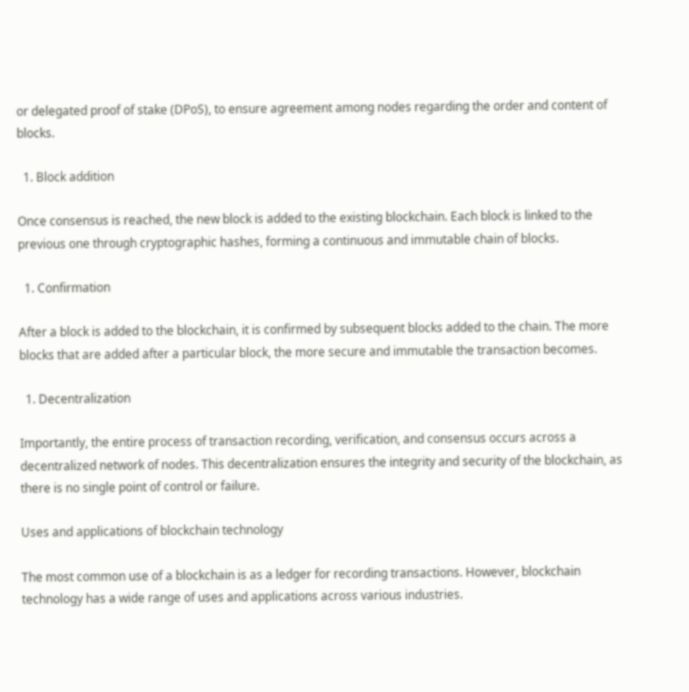or delegated proof of stake (DPoS), to ensure agreement among nodes regarding the order and content of blocks.

  1. Block addition

Once consensus is reached, the new block is added to the existing blockchain. Each block is linked to the previous one through cryptographic hashes, forming a continuous and immutable chain of blocks.

  1. Confirmation

After a block is added to the blockchain, it is confirmed by subsequent blocks added to the chain. The more blocks that are added after a particular block, the more secure and immutable the transaction becomes.

  1. Decentralization

Importantly, the entire process of transaction recording, verification, and consensus occurs across a decentralized network of nodes. This decentralization ensures the integrity and security of the blockchain, as there is no single point of control or failure.

Uses and applications of blockchain technology

The most common use of a blockchain is as a ledger for recording transactions. However, blockchain technology has a wide range of uses and applications across various industries.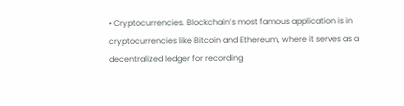• Cryptocurrencies. Blockchain’s most famous application is in cryptocurrencies like Bitcoin and Ethereum, where it serves as a decentralized ledger for recording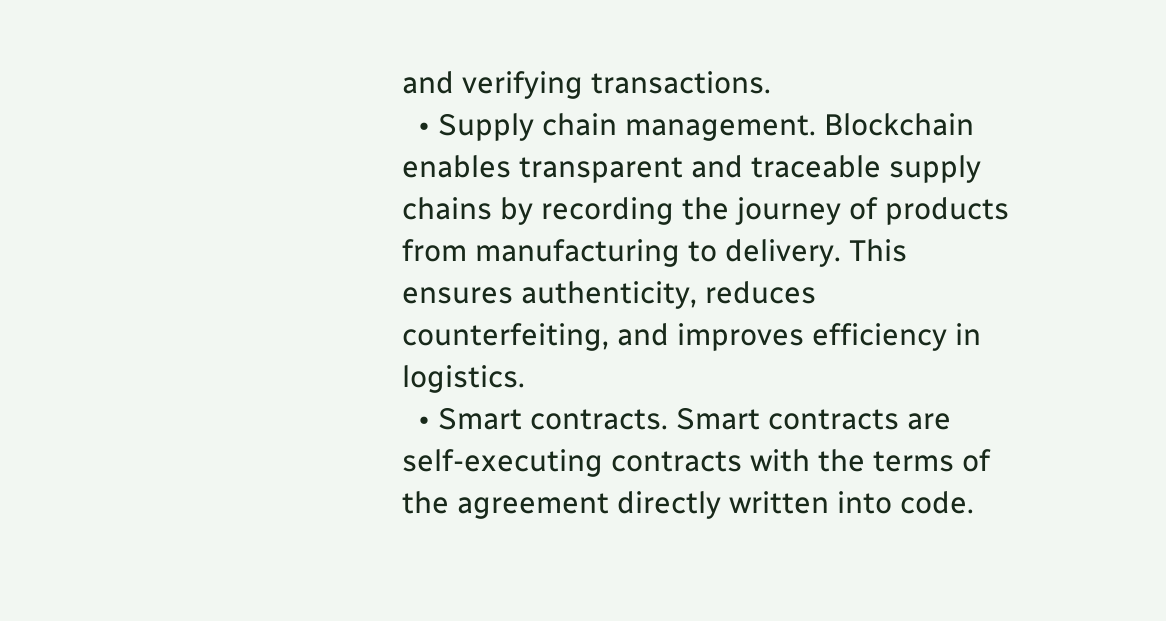and verifying transactions.
  • Supply chain management. Blockchain enables transparent and traceable supply chains by recording the journey of products from manufacturing to delivery. This ensures authenticity, reduces counterfeiting, and improves efficiency in logistics.
  • Smart contracts. Smart contracts are self-executing contracts with the terms of the agreement directly written into code.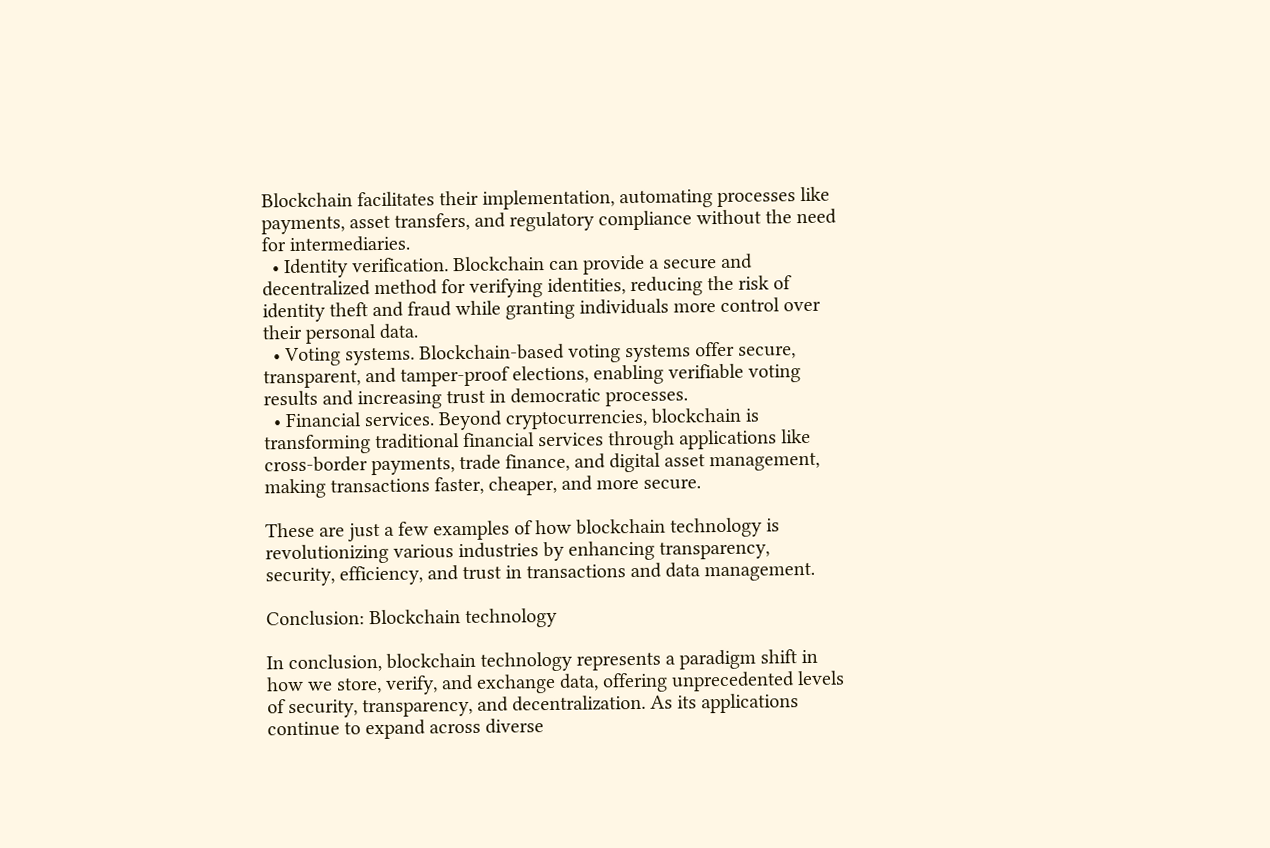Blockchain facilitates their implementation, automating processes like payments, asset transfers, and regulatory compliance without the need for intermediaries.
  • Identity verification. Blockchain can provide a secure and decentralized method for verifying identities, reducing the risk of identity theft and fraud while granting individuals more control over their personal data.
  • Voting systems. Blockchain-based voting systems offer secure, transparent, and tamper-proof elections, enabling verifiable voting results and increasing trust in democratic processes.
  • Financial services. Beyond cryptocurrencies, blockchain is transforming traditional financial services through applications like cross-border payments, trade finance, and digital asset management, making transactions faster, cheaper, and more secure.

These are just a few examples of how blockchain technology is revolutionizing various industries by enhancing transparency, security, efficiency, and trust in transactions and data management.

Conclusion: Blockchain technology

In conclusion, blockchain technology represents a paradigm shift in how we store, verify, and exchange data, offering unprecedented levels of security, transparency, and decentralization. As its applications continue to expand across diverse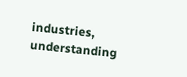industries, understanding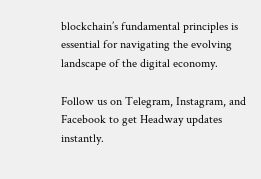blockchain’s fundamental principles is essential for navigating the evolving landscape of the digital economy.

Follow us on Telegram, Instagram, and Facebook to get Headway updates instantly.